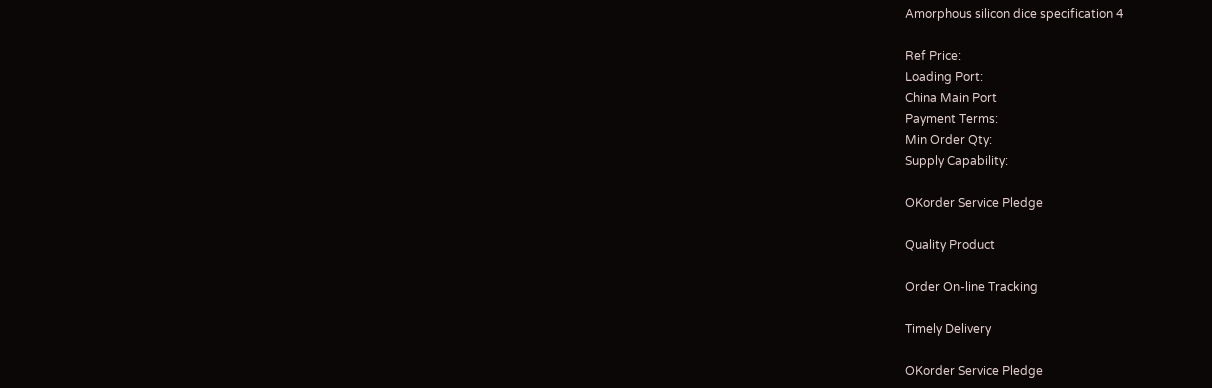Amorphous silicon dice specification 4

Ref Price:
Loading Port:
China Main Port
Payment Terms:
Min Order Qty:
Supply Capability:

OKorder Service Pledge

Quality Product

Order On-line Tracking

Timely Delivery

OKorder Service Pledge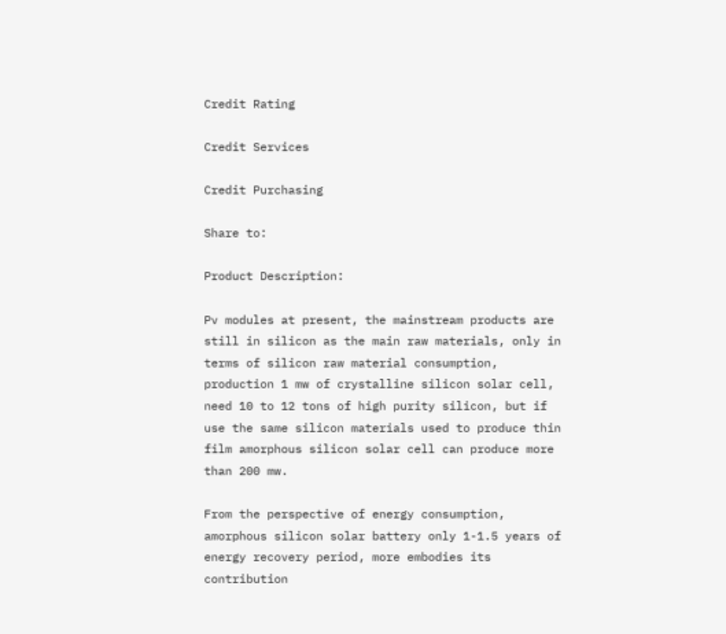Credit Rating

Credit Services

Credit Purchasing

Share to:

Product Description:

Pv modules at present, the mainstream products are still in silicon as the main raw materials, only in terms of silicon raw material consumption, production 1 mw of crystalline silicon solar cell, need 10 to 12 tons of high purity silicon, but if use the same silicon materials used to produce thin film amorphous silicon solar cell can produce more than 200 mw.

From the perspective of energy consumption, amorphous silicon solar battery only 1-1.5 years of energy recovery period, more embodies its contribution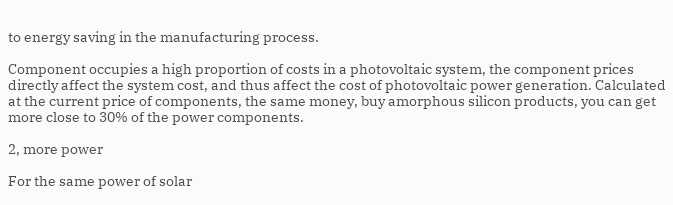to energy saving in the manufacturing process.

Component occupies a high proportion of costs in a photovoltaic system, the component prices directly affect the system cost, and thus affect the cost of photovoltaic power generation. Calculated at the current price of components, the same money, buy amorphous silicon products, you can get more close to 30% of the power components.

2, more power

For the same power of solar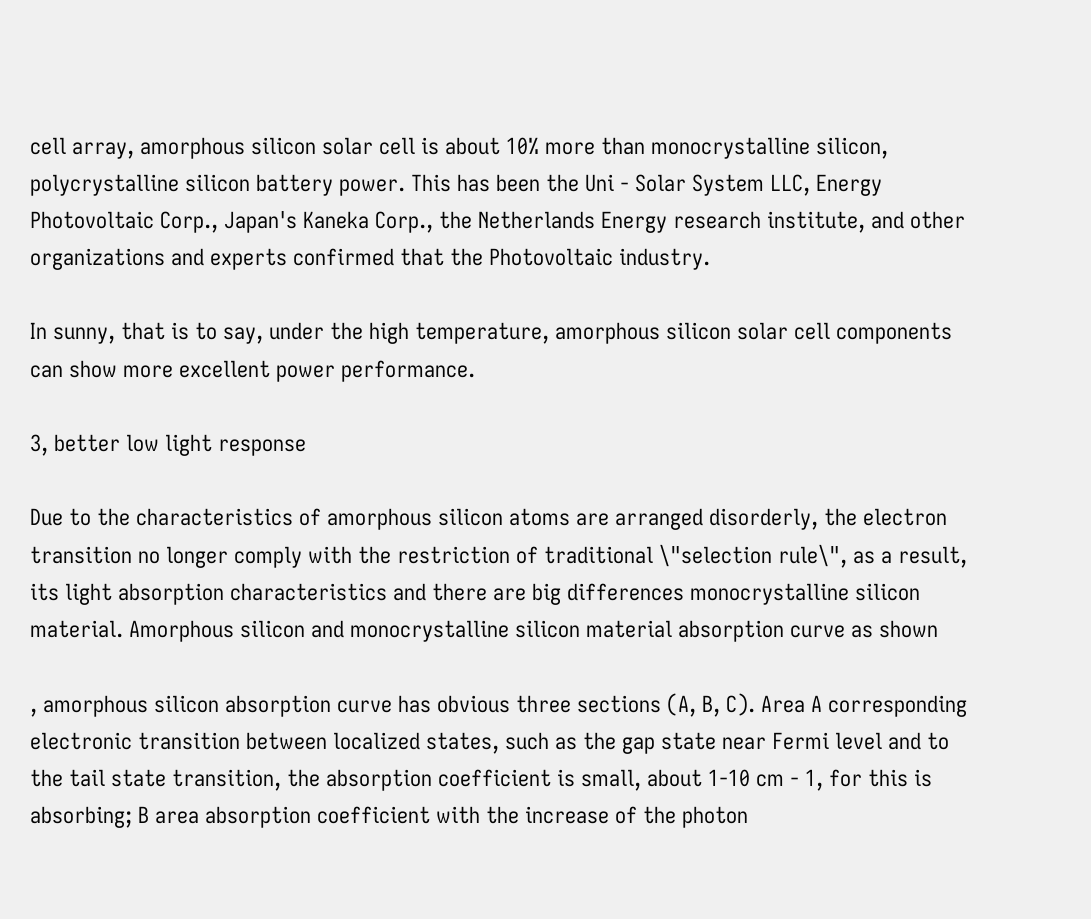cell array, amorphous silicon solar cell is about 10% more than monocrystalline silicon, polycrystalline silicon battery power. This has been the Uni - Solar System LLC, Energy Photovoltaic Corp., Japan's Kaneka Corp., the Netherlands Energy research institute, and other organizations and experts confirmed that the Photovoltaic industry.

In sunny, that is to say, under the high temperature, amorphous silicon solar cell components can show more excellent power performance.

3, better low light response

Due to the characteristics of amorphous silicon atoms are arranged disorderly, the electron transition no longer comply with the restriction of traditional \"selection rule\", as a result, its light absorption characteristics and there are big differences monocrystalline silicon material. Amorphous silicon and monocrystalline silicon material absorption curve as shown

, amorphous silicon absorption curve has obvious three sections (A, B, C). Area A corresponding electronic transition between localized states, such as the gap state near Fermi level and to the tail state transition, the absorption coefficient is small, about 1-10 cm - 1, for this is absorbing; B area absorption coefficient with the increase of the photon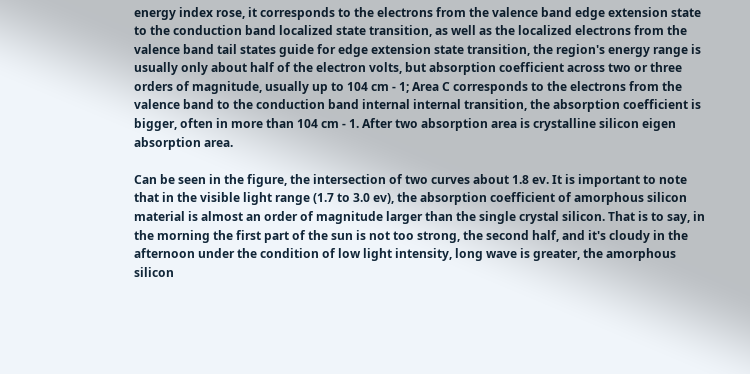energy index rose, it corresponds to the electrons from the valence band edge extension state to the conduction band localized state transition, as well as the localized electrons from the valence band tail states guide for edge extension state transition, the region's energy range is usually only about half of the electron volts, but absorption coefficient across two or three orders of magnitude, usually up to 104 cm - 1; Area C corresponds to the electrons from the valence band to the conduction band internal internal transition, the absorption coefficient is bigger, often in more than 104 cm - 1. After two absorption area is crystalline silicon eigen absorption area.

Can be seen in the figure, the intersection of two curves about 1.8 ev. It is important to note that in the visible light range (1.7 to 3.0 ev), the absorption coefficient of amorphous silicon material is almost an order of magnitude larger than the single crystal silicon. That is to say, in the morning the first part of the sun is not too strong, the second half, and it's cloudy in the afternoon under the condition of low light intensity, long wave is greater, the amorphous silicon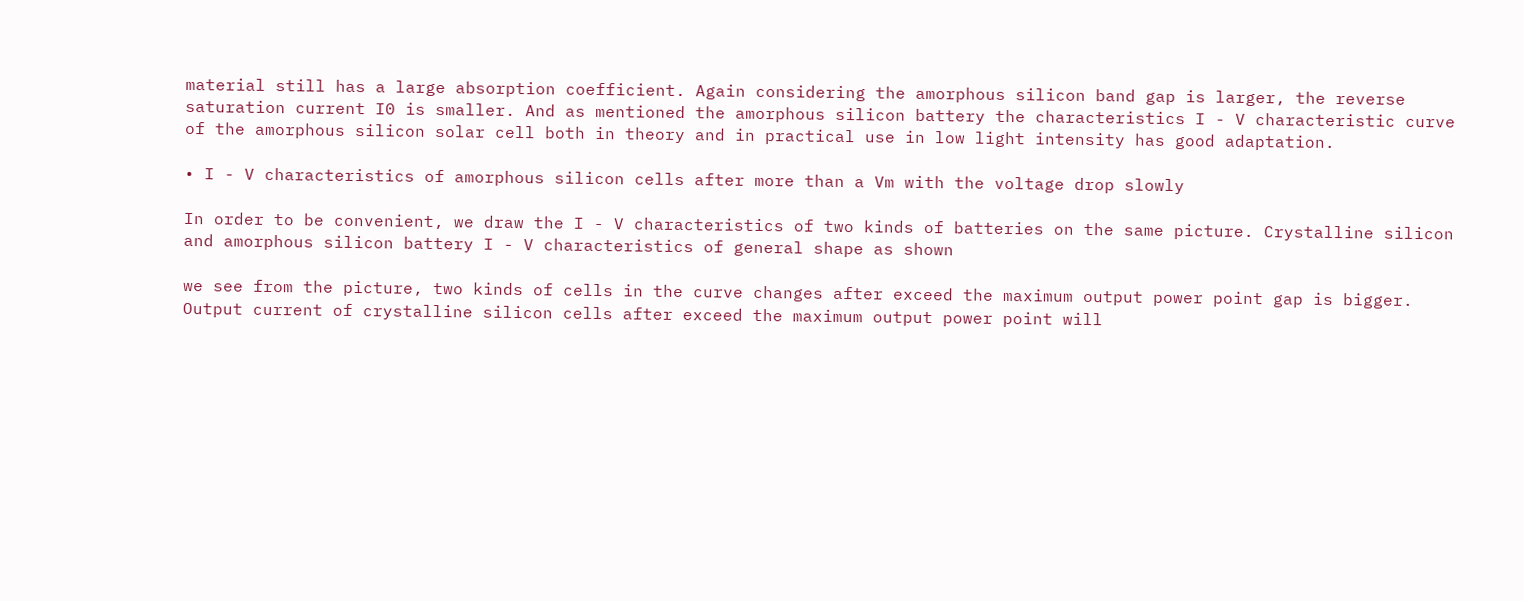material still has a large absorption coefficient. Again considering the amorphous silicon band gap is larger, the reverse saturation current I0 is smaller. And as mentioned the amorphous silicon battery the characteristics I - V characteristic curve of the amorphous silicon solar cell both in theory and in practical use in low light intensity has good adaptation.

• I - V characteristics of amorphous silicon cells after more than a Vm with the voltage drop slowly

In order to be convenient, we draw the I - V characteristics of two kinds of batteries on the same picture. Crystalline silicon and amorphous silicon battery I - V characteristics of general shape as shown

we see from the picture, two kinds of cells in the curve changes after exceed the maximum output power point gap is bigger. Output current of crystalline silicon cells after exceed the maximum output power point will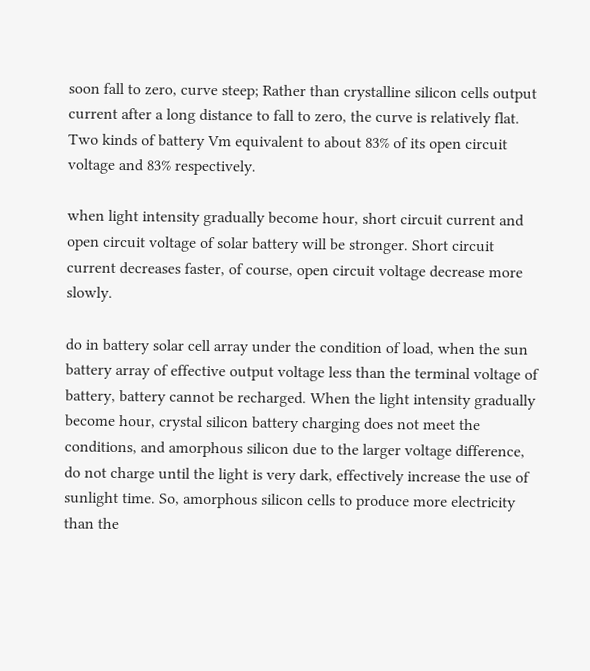soon fall to zero, curve steep; Rather than crystalline silicon cells output current after a long distance to fall to zero, the curve is relatively flat. Two kinds of battery Vm equivalent to about 83% of its open circuit voltage and 83% respectively.

when light intensity gradually become hour, short circuit current and open circuit voltage of solar battery will be stronger. Short circuit current decreases faster, of course, open circuit voltage decrease more slowly.

do in battery solar cell array under the condition of load, when the sun battery array of effective output voltage less than the terminal voltage of battery, battery cannot be recharged. When the light intensity gradually become hour, crystal silicon battery charging does not meet the conditions, and amorphous silicon due to the larger voltage difference, do not charge until the light is very dark, effectively increase the use of sunlight time. So, amorphous silicon cells to produce more electricity than the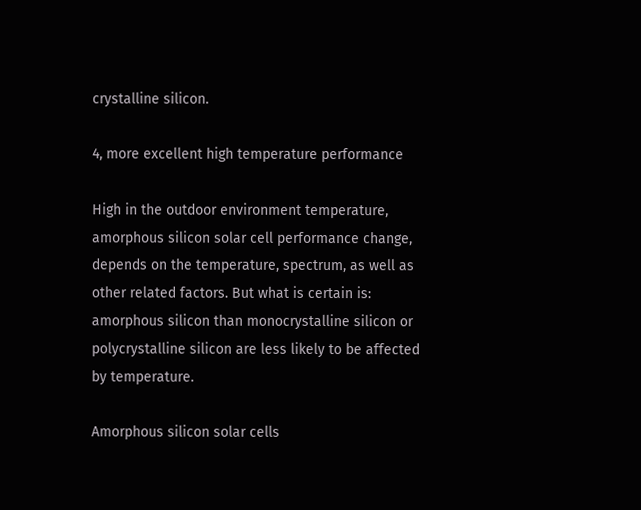crystalline silicon.

4, more excellent high temperature performance

High in the outdoor environment temperature, amorphous silicon solar cell performance change, depends on the temperature, spectrum, as well as other related factors. But what is certain is: amorphous silicon than monocrystalline silicon or polycrystalline silicon are less likely to be affected by temperature.

Amorphous silicon solar cells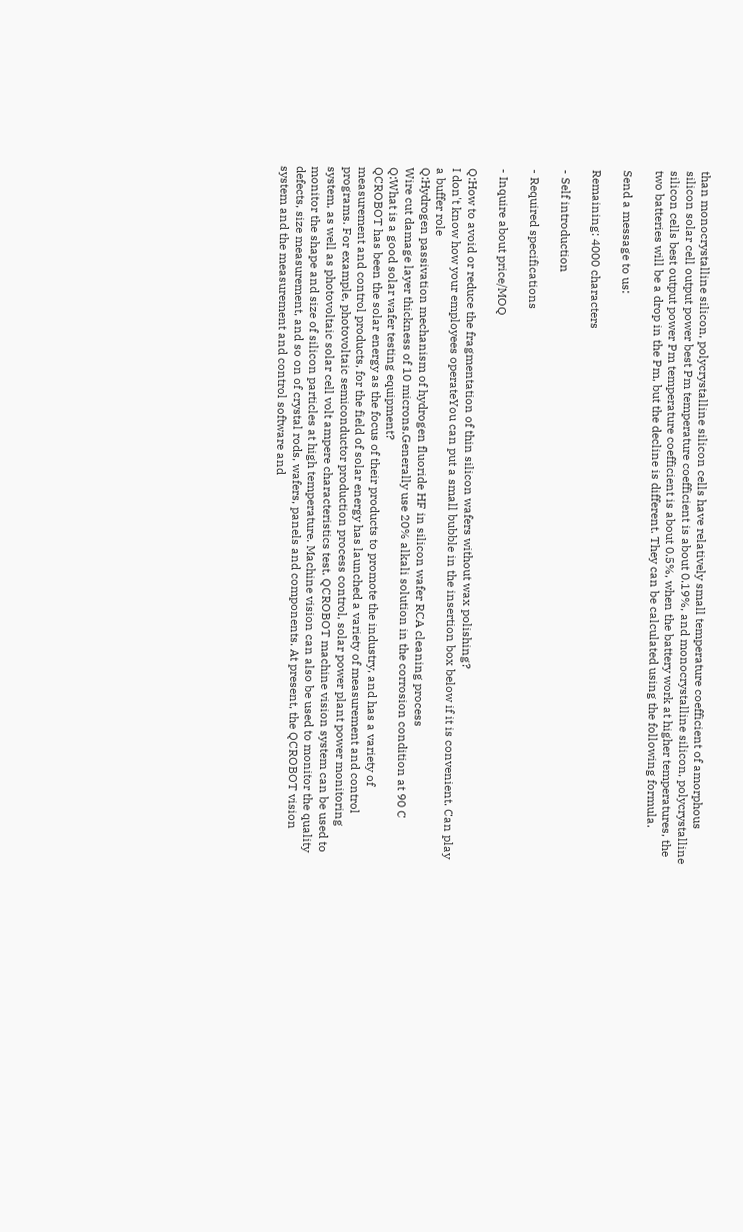than monocrystalline silicon, polycrystalline silicon cells have relatively small temperature coefficient of amorphous silicon solar cell output power best Pm temperature coefficient is about 0.19%, and monocrystalline silicon, polycrystalline silicon cells best output power Pm temperature coefficient is about 0.5%, when the battery work at higher temperatures, the two batteries will be a drop in the Pm, but the decline is different. They can be calculated using the following formula.

Send a message to us:

Remaining: 4000 characters

- Self introduction

- Required specifications

- Inquire about price/MOQ

Q:How to avoid or reduce the fragmentation of thin silicon wafers without wax polishing?
I don't know how your employees operateYou can put a small bubble in the insertion box below if it is convenient. Can play a buffer role
Q:Hydrogen passivation mechanism of hydrogen fluoride HF in silicon wafer RCA cleaning process
Wire cut damage layer thickness of 10 microns.Generally use 20% alkali solution in the corrosion condition at 90 C
Q:What is a good solar wafer testing equipment?
QCROBOT has been the solar energy as the focus of their products to promote the industry, and has a variety of measurement and control products, for the field of solar energy has launched a variety of measurement and control programs. For example, photovoltaic semiconductor production process control, solar power plant power monitoring system, as well as photovoltaic solar cell volt ampere characteristics test. QCROBOT machine vision system can be used to monitor the shape and size of silicon particles at high temperature. Machine vision can also be used to monitor the quality defects, size measurement, and so on of crystal rods, wafers, panels and components. At present, the QCROBOT vision system and the measurement and control software and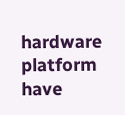hardware platform have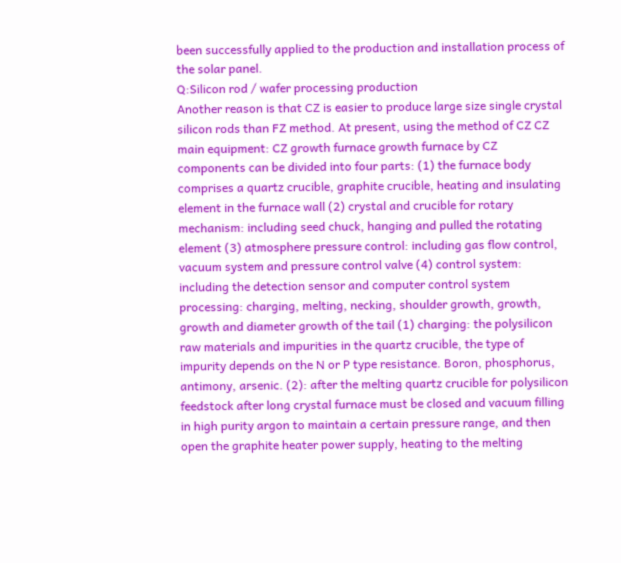been successfully applied to the production and installation process of the solar panel.
Q:Silicon rod / wafer processing production
Another reason is that CZ is easier to produce large size single crystal silicon rods than FZ method. At present, using the method of CZ CZ main equipment: CZ growth furnace growth furnace by CZ components can be divided into four parts: (1) the furnace body comprises a quartz crucible, graphite crucible, heating and insulating element in the furnace wall (2) crystal and crucible for rotary mechanism: including seed chuck, hanging and pulled the rotating element (3) atmosphere pressure control: including gas flow control, vacuum system and pressure control valve (4) control system: including the detection sensor and computer control system processing: charging, melting, necking, shoulder growth, growth, growth and diameter growth of the tail (1) charging: the polysilicon raw materials and impurities in the quartz crucible, the type of impurity depends on the N or P type resistance. Boron, phosphorus, antimony, arsenic. (2): after the melting quartz crucible for polysilicon feedstock after long crystal furnace must be closed and vacuum filling in high purity argon to maintain a certain pressure range, and then open the graphite heater power supply, heating to the melting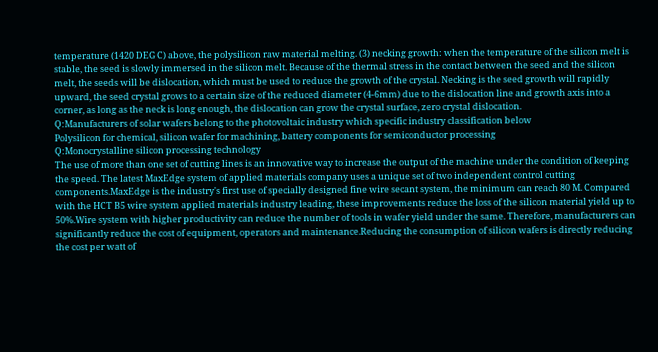temperature (1420 DEG C) above, the polysilicon raw material melting. (3) necking growth: when the temperature of the silicon melt is stable, the seed is slowly immersed in the silicon melt. Because of the thermal stress in the contact between the seed and the silicon melt, the seeds will be dislocation, which must be used to reduce the growth of the crystal. Necking is the seed growth will rapidly upward, the seed crystal grows to a certain size of the reduced diameter (4-6mm) due to the dislocation line and growth axis into a corner, as long as the neck is long enough, the dislocation can grow the crystal surface, zero crystal dislocation.
Q:Manufacturers of solar wafers belong to the photovoltaic industry which specific industry classification below
Polysilicon for chemical, silicon wafer for machining, battery components for semiconductor processing
Q:Monocrystalline silicon processing technology
The use of more than one set of cutting lines is an innovative way to increase the output of the machine under the condition of keeping the speed. The latest MaxEdge system of applied materials company uses a unique set of two independent control cutting components.MaxEdge is the industry's first use of specially designed fine wire secant system, the minimum can reach 80 M. Compared with the HCT B5 wire system applied materials industry leading, these improvements reduce the loss of the silicon material yield up to 50%.Wire system with higher productivity can reduce the number of tools in wafer yield under the same. Therefore, manufacturers can significantly reduce the cost of equipment, operators and maintenance.Reducing the consumption of silicon wafers is directly reducing the cost per watt of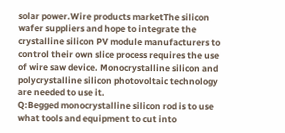solar power.Wire products marketThe silicon wafer suppliers and hope to integrate the crystalline silicon PV module manufacturers to control their own slice process requires the use of wire saw device. Monocrystalline silicon and polycrystalline silicon photovoltaic technology are needed to use it.
Q:Begged monocrystalline silicon rod is to use what tools and equipment to cut into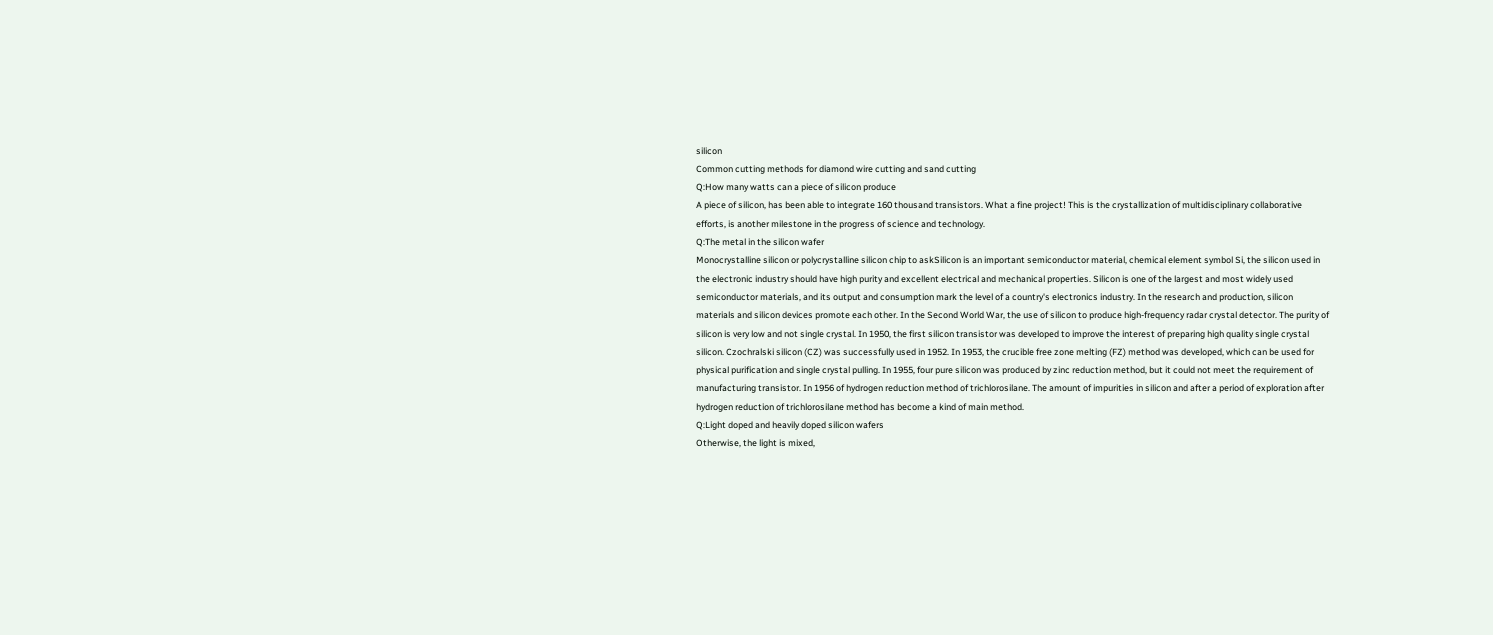silicon
Common cutting methods for diamond wire cutting and sand cutting
Q:How many watts can a piece of silicon produce
A piece of silicon, has been able to integrate 160 thousand transistors. What a fine project! This is the crystallization of multidisciplinary collaborative efforts, is another milestone in the progress of science and technology.
Q:The metal in the silicon wafer
Monocrystalline silicon or polycrystalline silicon chip to askSilicon is an important semiconductor material, chemical element symbol Si, the silicon used in the electronic industry should have high purity and excellent electrical and mechanical properties. Silicon is one of the largest and most widely used semiconductor materials, and its output and consumption mark the level of a country's electronics industry. In the research and production, silicon materials and silicon devices promote each other. In the Second World War, the use of silicon to produce high-frequency radar crystal detector. The purity of silicon is very low and not single crystal. In 1950, the first silicon transistor was developed to improve the interest of preparing high quality single crystal silicon. Czochralski silicon (CZ) was successfully used in 1952. In 1953, the crucible free zone melting (FZ) method was developed, which can be used for physical purification and single crystal pulling. In 1955, four pure silicon was produced by zinc reduction method, but it could not meet the requirement of manufacturing transistor. In 1956 of hydrogen reduction method of trichlorosilane. The amount of impurities in silicon and after a period of exploration after hydrogen reduction of trichlorosilane method has become a kind of main method.
Q:Light doped and heavily doped silicon wafers
Otherwise, the light is mixed,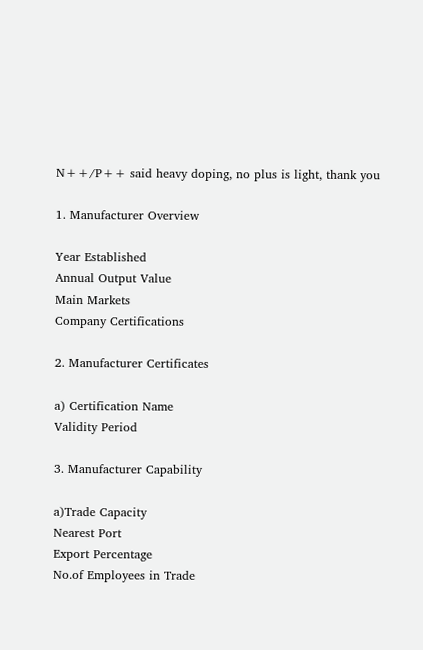N++/P++ said heavy doping, no plus is light, thank you

1. Manufacturer Overview

Year Established
Annual Output Value
Main Markets
Company Certifications

2. Manufacturer Certificates

a) Certification Name
Validity Period

3. Manufacturer Capability

a)Trade Capacity
Nearest Port
Export Percentage
No.of Employees in Trade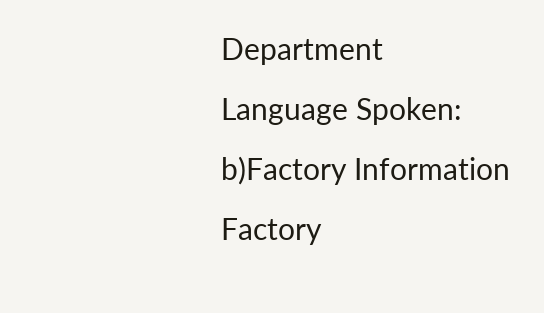Department
Language Spoken:
b)Factory Information
Factory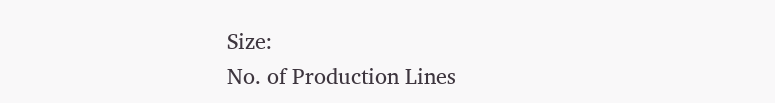Size:
No. of Production Lines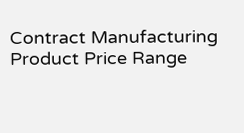Contract Manufacturing
Product Price Range